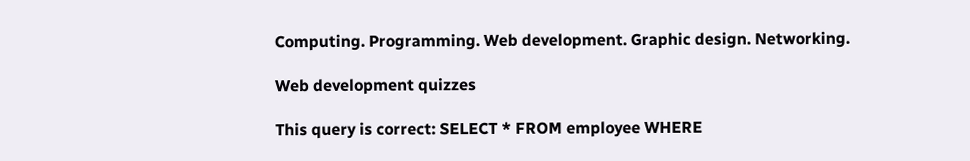Computing. Programming. Web development. Graphic design. Networking.

Web development quizzes

This query is correct: SELECT * FROM employee WHERE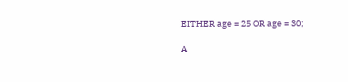EITHER age = 25 OR age = 30;

A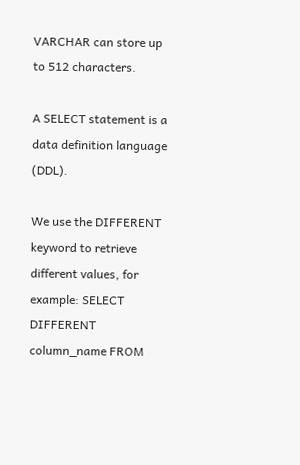VARCHAR can store up to 512 characters.

A SELECT statement is a data definition language (DDL).

We use the DIFFERENT keyword to retrieve different values, for example: SELECT DIFFERENT column_name FROM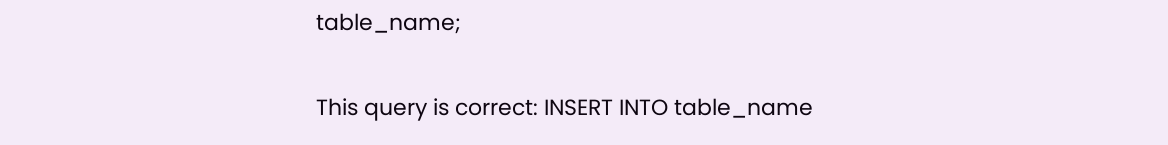table_name;

This query is correct: INSERT INTO table_name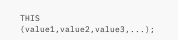THIS (value1,value2,value3,...);